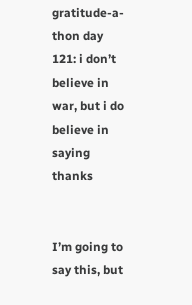gratitude-a-thon day 121: i don’t believe in war, but i do believe in saying thanks


I’m going to say this, but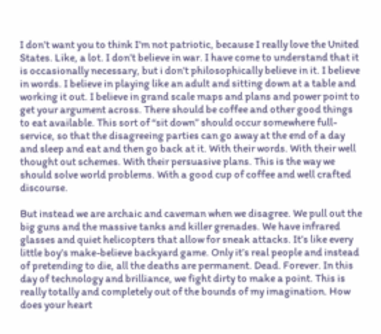I don’t want you to think I’m not patriotic, because I really love the United States. Like, a lot. I don’t believe in war. I have come to understand that it is occasionally necessary, but i don’t philosophically believe in it. I believe in words. I believe in playing like an adult and sitting down at a table and working it out. I believe in grand scale maps and plans and power point to get your argument across. There should be coffee and other good things to eat available. This sort of “sit down” should occur somewhere full-service, so that the disagreeing parties can go away at the end of a day and sleep and eat and then go back at it. With their words. With their well thought out schemes. With their persuasive plans. This is the way we should solve world problems. With a good cup of coffee and well crafted discourse.

But instead we are archaic and caveman when we disagree. We pull out the big guns and the massive tanks and killer grenades. We have infrared glasses and quiet helicopters that allow for sneak attacks. It’s like every little boy’s make-believe backyard game. Only it’s real people and instead of pretending to die, all the deaths are permanent. Dead. Forever. In this day of technology and brilliance, we fight dirty to make a point. This is really totally and completely out of the bounds of my imagination. How does your heart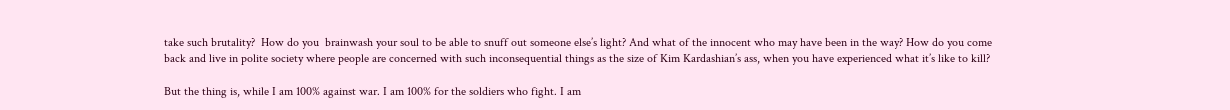take such brutality?  How do you  brainwash your soul to be able to snuff out someone else’s light? And what of the innocent who may have been in the way? How do you come back and live in polite society where people are concerned with such inconsequential things as the size of Kim Kardashian’s ass, when you have experienced what it’s like to kill?

But the thing is, while I am 100% against war. I am 100% for the soldiers who fight. I am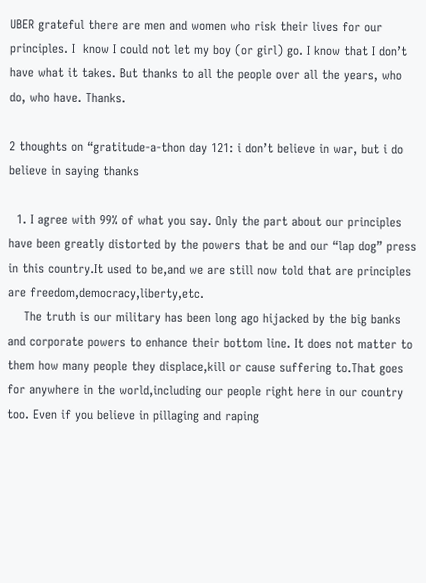UBER grateful there are men and women who risk their lives for our principles. I  know I could not let my boy (or girl) go. I know that I don’t have what it takes. But thanks to all the people over all the years, who do, who have. Thanks.

2 thoughts on “gratitude-a-thon day 121: i don’t believe in war, but i do believe in saying thanks

  1. I agree with 99% of what you say. Only the part about our principles have been greatly distorted by the powers that be and our “lap dog” press in this country.It used to be,and we are still now told that are principles are freedom,democracy,liberty,etc.
    The truth is our military has been long ago hijacked by the big banks and corporate powers to enhance their bottom line. It does not matter to them how many people they displace,kill or cause suffering to.That goes for anywhere in the world,including our people right here in our country too. Even if you believe in pillaging and raping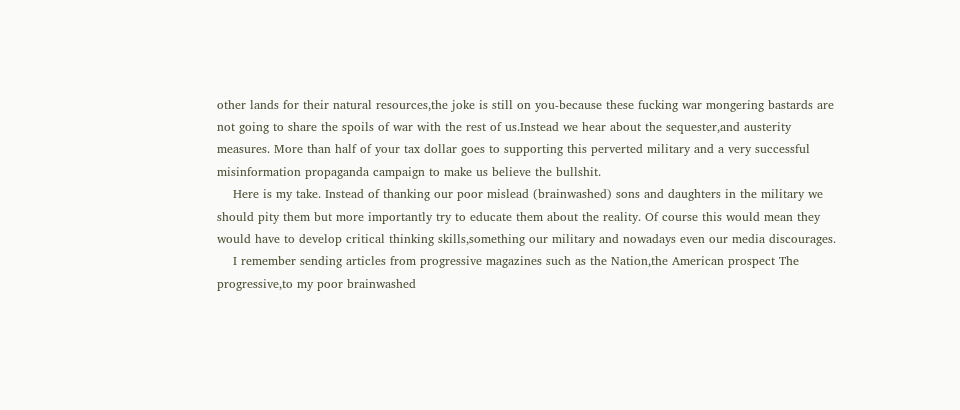other lands for their natural resources,the joke is still on you-because these fucking war mongering bastards are not going to share the spoils of war with the rest of us.Instead we hear about the sequester,and austerity measures. More than half of your tax dollar goes to supporting this perverted military and a very successful misinformation propaganda campaign to make us believe the bullshit.
    Here is my take. Instead of thanking our poor mislead (brainwashed) sons and daughters in the military we should pity them but more importantly try to educate them about the reality. Of course this would mean they would have to develop critical thinking skills,something our military and nowadays even our media discourages.
    I remember sending articles from progressive magazines such as the Nation,the American prospect The progressive,to my poor brainwashed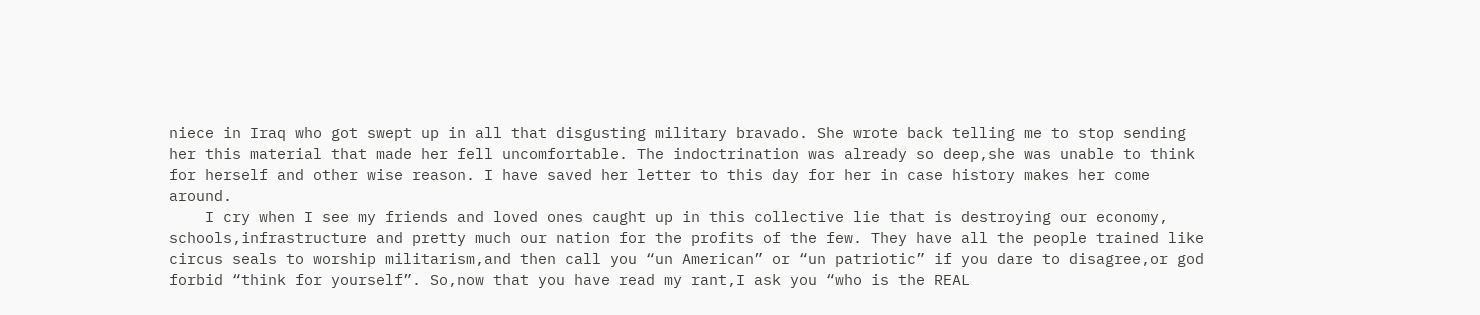niece in Iraq who got swept up in all that disgusting military bravado. She wrote back telling me to stop sending her this material that made her fell uncomfortable. The indoctrination was already so deep,she was unable to think for herself and other wise reason. I have saved her letter to this day for her in case history makes her come around.
    I cry when I see my friends and loved ones caught up in this collective lie that is destroying our economy, schools,infrastructure and pretty much our nation for the profits of the few. They have all the people trained like circus seals to worship militarism,and then call you “un American” or “un patriotic” if you dare to disagree,or god forbid “think for yourself”. So,now that you have read my rant,I ask you “who is the REAL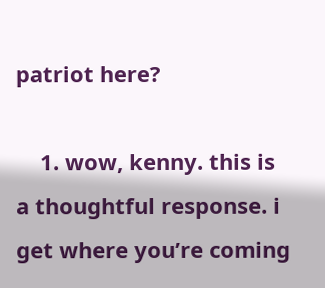patriot here?

    1. wow, kenny. this is a thoughtful response. i get where you’re coming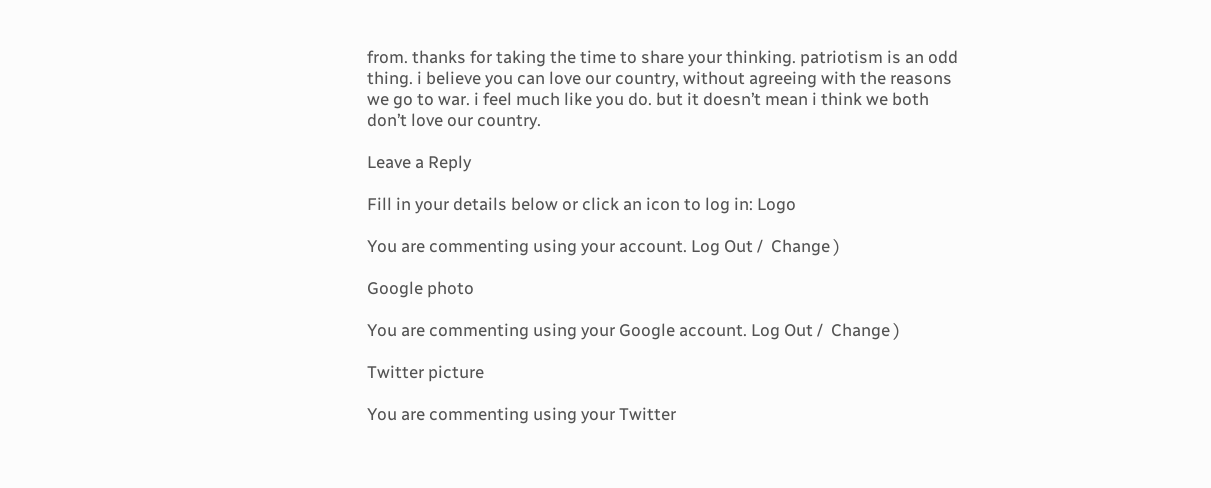from. thanks for taking the time to share your thinking. patriotism is an odd thing. i believe you can love our country, without agreeing with the reasons we go to war. i feel much like you do. but it doesn’t mean i think we both don’t love our country.

Leave a Reply

Fill in your details below or click an icon to log in: Logo

You are commenting using your account. Log Out /  Change )

Google photo

You are commenting using your Google account. Log Out /  Change )

Twitter picture

You are commenting using your Twitter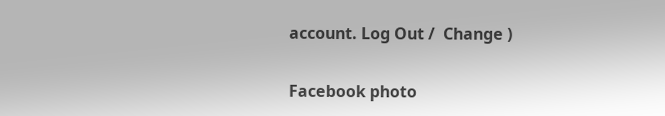account. Log Out /  Change )

Facebook photo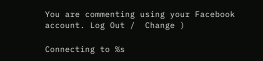You are commenting using your Facebook account. Log Out /  Change )

Connecting to %s